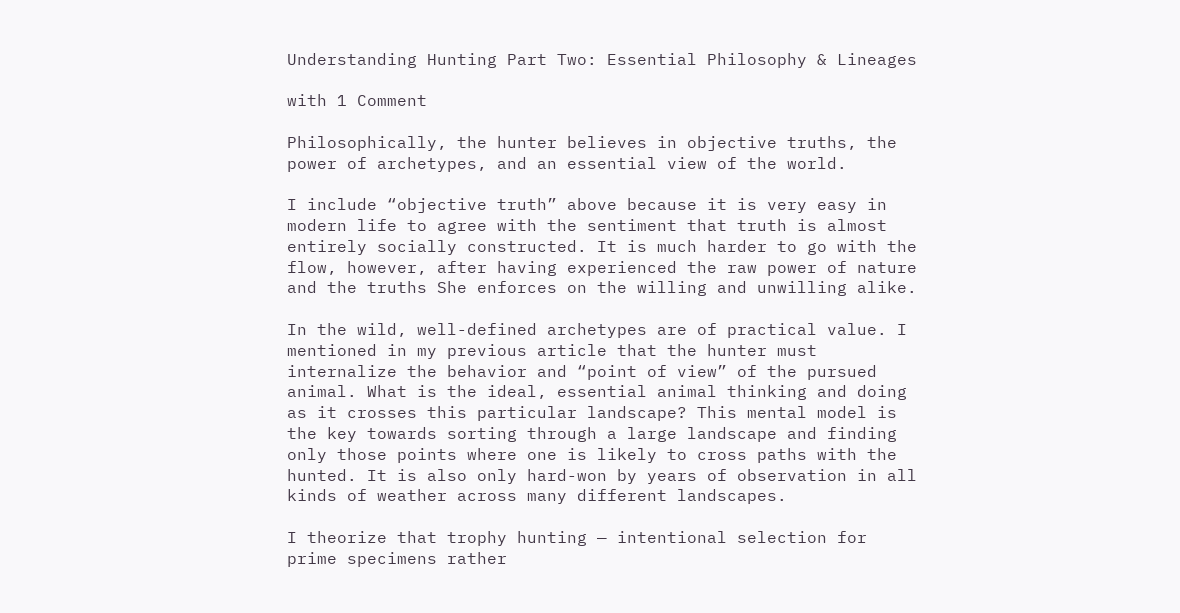Understanding Hunting Part Two: Essential Philosophy & Lineages

with 1 Comment

Philosophically, the hunter believes in objective truths, the power of archetypes, and an essential view of the world.

I include “objective truth” above because it is very easy in modern life to agree with the sentiment that truth is almost entirely socially constructed. It is much harder to go with the flow, however, after having experienced the raw power of nature and the truths She enforces on the willing and unwilling alike.

In the wild, well-defined archetypes are of practical value. I mentioned in my previous article that the hunter must internalize the behavior and “point of view” of the pursued animal. What is the ideal, essential animal thinking and doing as it crosses this particular landscape? This mental model is the key towards sorting through a large landscape and finding only those points where one is likely to cross paths with the hunted. It is also only hard-won by years of observation in all kinds of weather across many different landscapes.

I theorize that trophy hunting — intentional selection for prime specimens rather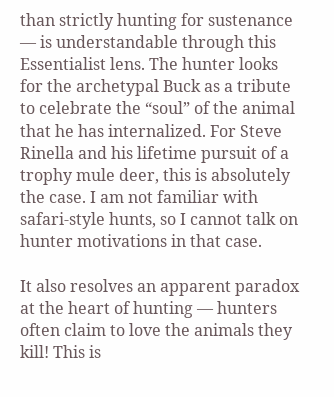than strictly hunting for sustenance — is understandable through this Essentialist lens. The hunter looks for the archetypal Buck as a tribute to celebrate the “soul” of the animal that he has internalized. For Steve Rinella and his lifetime pursuit of a trophy mule deer, this is absolutely the case. I am not familiar with safari-style hunts, so I cannot talk on hunter motivations in that case.

It also resolves an apparent paradox at the heart of hunting — hunters often claim to love the animals they kill! This is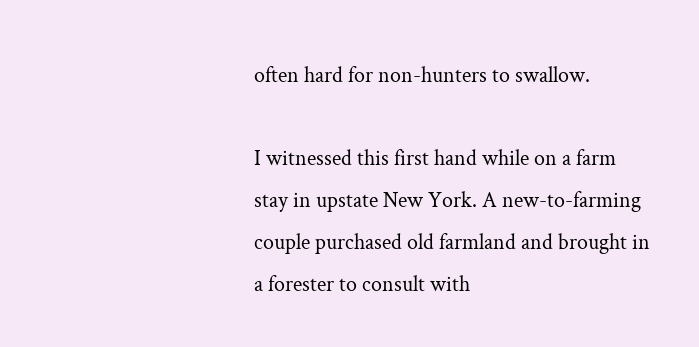often hard for non-hunters to swallow.

I witnessed this first hand while on a farm stay in upstate New York. A new-to-farming couple purchased old farmland and brought in a forester to consult with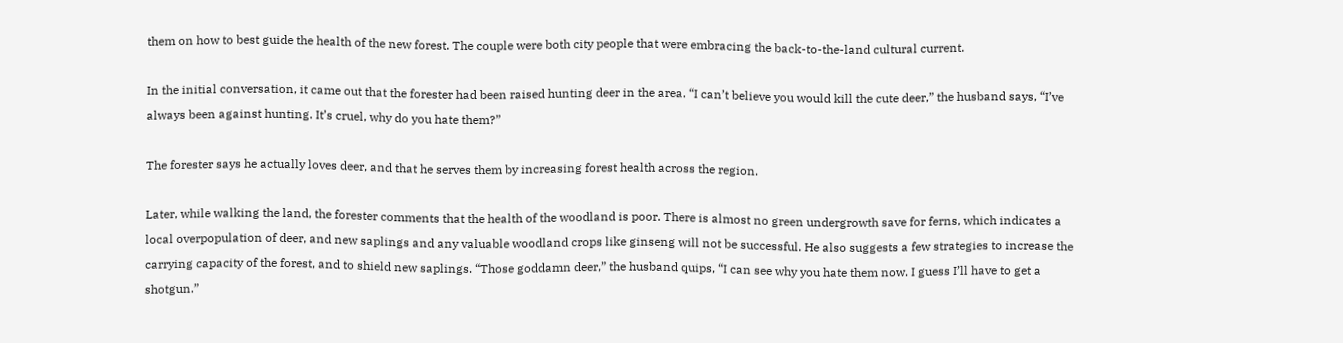them on how to best guide the health of the new forest. The couple were both city people that were embracing the back-to-the-land cultural current.

In the initial conversation, it came out that the forester had been raised hunting deer in the area. “I can’t believe you would kill the cute deer,” the husband says, “I’ve always been against hunting. It’s cruel, why do you hate them?”

The forester says he actually loves deer, and that he serves them by increasing forest health across the region.

Later, while walking the land, the forester comments that the health of the woodland is poor. There is almost no green undergrowth save for ferns, which indicates a local overpopulation of deer, and new saplings and any valuable woodland crops like ginseng will not be successful. He also suggests a few strategies to increase the carrying capacity of the forest, and to shield new saplings. “Those goddamn deer,” the husband quips, “I can see why you hate them now. I guess I’ll have to get a shotgun.”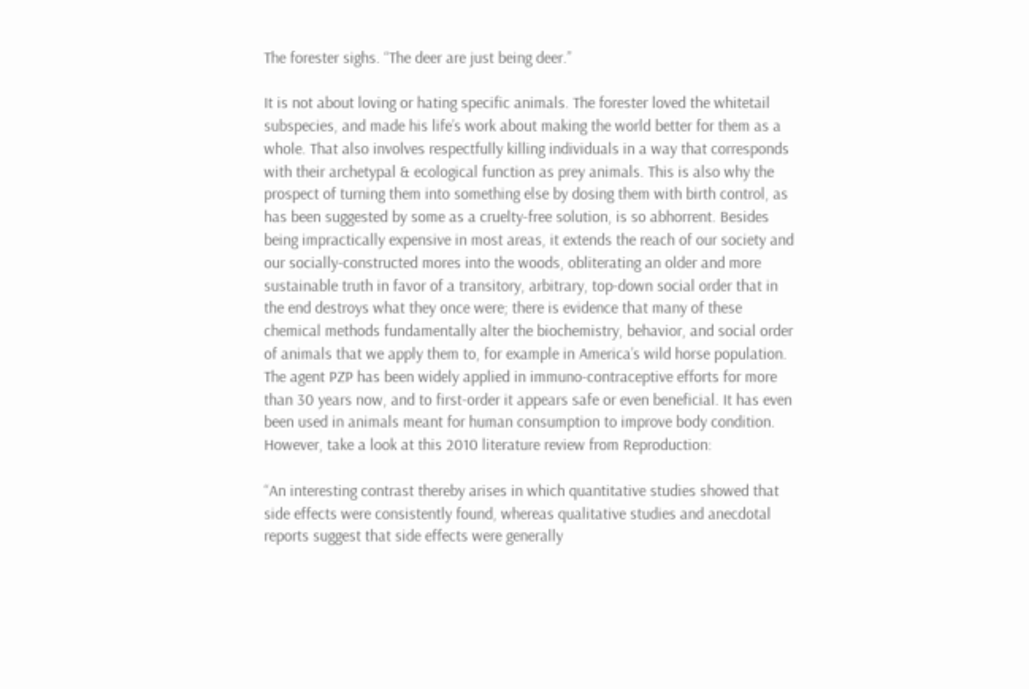The forester sighs. “The deer are just being deer.”

It is not about loving or hating specific animals. The forester loved the whitetail subspecies, and made his life’s work about making the world better for them as a whole. That also involves respectfully killing individuals in a way that corresponds with their archetypal & ecological function as prey animals. This is also why the prospect of turning them into something else by dosing them with birth control, as has been suggested by some as a cruelty-free solution, is so abhorrent. Besides being impractically expensive in most areas, it extends the reach of our society and our socially-constructed mores into the woods, obliterating an older and more sustainable truth in favor of a transitory, arbitrary, top-down social order that in the end destroys what they once were; there is evidence that many of these chemical methods fundamentally alter the biochemistry, behavior, and social order of animals that we apply them to, for example in America’s wild horse population. The agent PZP has been widely applied in immuno-contraceptive efforts for more than 30 years now, and to first-order it appears safe or even beneficial. It has even been used in animals meant for human consumption to improve body condition. However, take a look at this 2010 literature review from Reproduction:

“An interesting contrast thereby arises in which quantitative studies showed that side effects were consistently found, whereas qualitative studies and anecdotal reports suggest that side effects were generally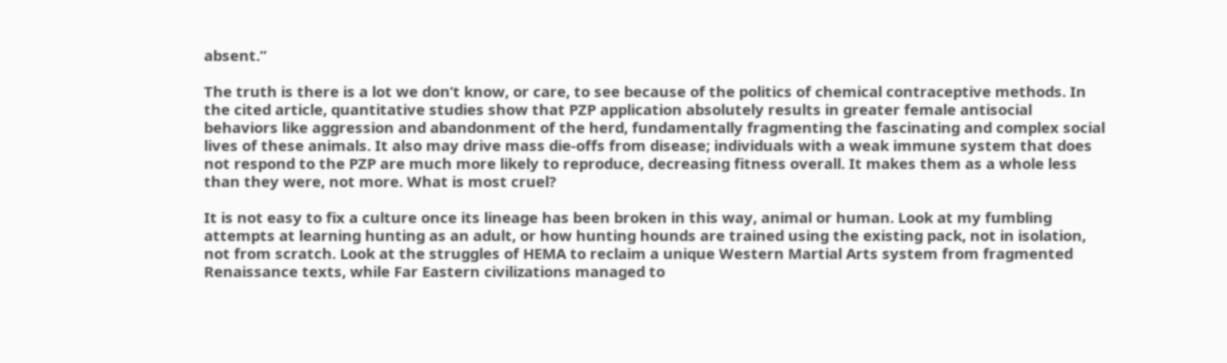absent.”

The truth is there is a lot we don’t know, or care, to see because of the politics of chemical contraceptive methods. In the cited article, quantitative studies show that PZP application absolutely results in greater female antisocial behaviors like aggression and abandonment of the herd, fundamentally fragmenting the fascinating and complex social lives of these animals. It also may drive mass die-offs from disease; individuals with a weak immune system that does not respond to the PZP are much more likely to reproduce, decreasing fitness overall. It makes them as a whole less than they were, not more. What is most cruel?

It is not easy to fix a culture once its lineage has been broken in this way, animal or human. Look at my fumbling attempts at learning hunting as an adult, or how hunting hounds are trained using the existing pack, not in isolation, not from scratch. Look at the struggles of HEMA to reclaim a unique Western Martial Arts system from fragmented Renaissance texts, while Far Eastern civilizations managed to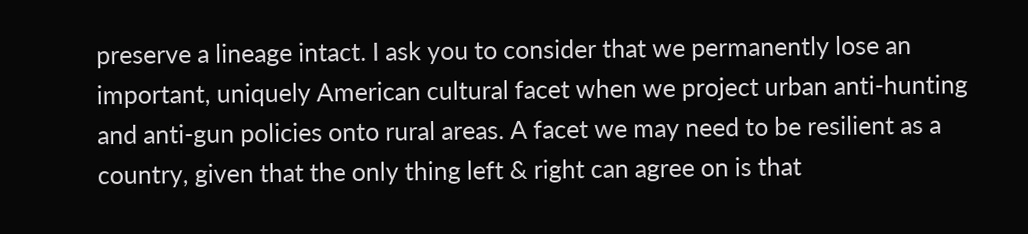preserve a lineage intact. I ask you to consider that we permanently lose an important, uniquely American cultural facet when we project urban anti-hunting and anti-gun policies onto rural areas. A facet we may need to be resilient as a country, given that the only thing left & right can agree on is that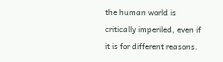the human world is critically imperiled, even if it is for different reasons.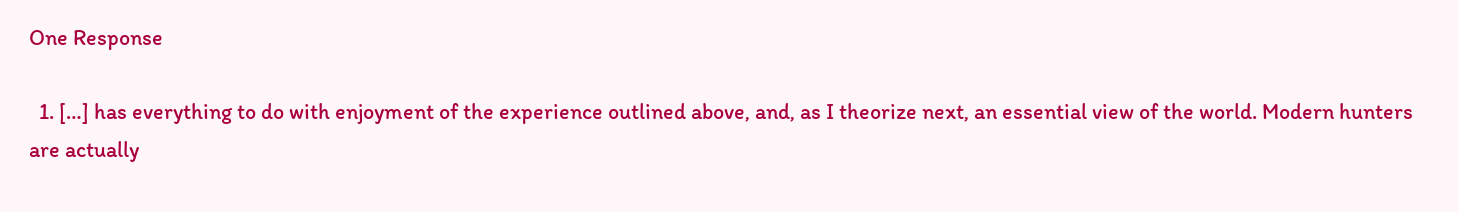One Response

  1. […] has everything to do with enjoyment of the experience outlined above, and, as I theorize next, an essential view of the world. Modern hunters are actually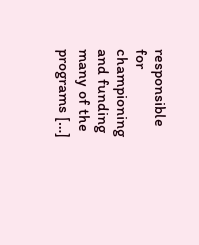responsible for championing and funding many of the programs […]